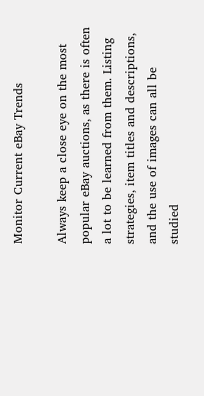Monitor Current eBay Trends

Always keep a close eye on the most popular eBay auctions, as there is often a lot to be learned from them. Listing strategies, item titles and descriptions, and the use of images can all be studied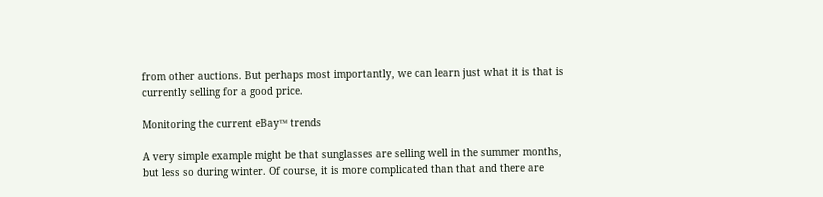from other auctions. But perhaps most importantly, we can learn just what it is that is currently selling for a good price.

Monitoring the current eBay™ trends

A very simple example might be that sunglasses are selling well in the summer months, but less so during winter. Of course, it is more complicated than that and there are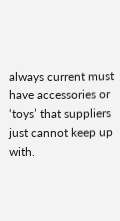always current must have accessories or ‘toys’ that suppliers just cannot keep up with.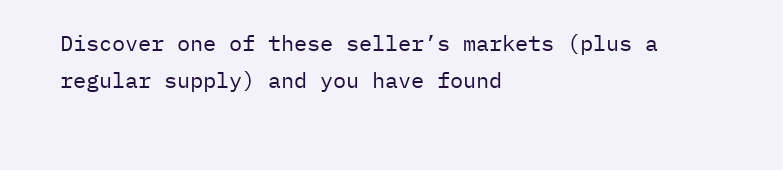Discover one of these seller’s markets (plus a regular supply) and you have found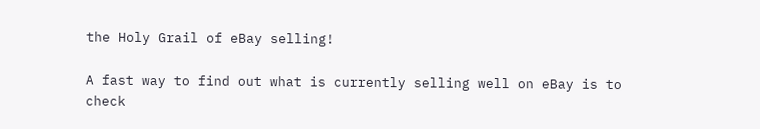the Holy Grail of eBay selling!

A fast way to find out what is currently selling well on eBay is to check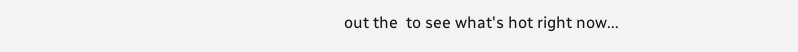out the  to see what's hot right now...